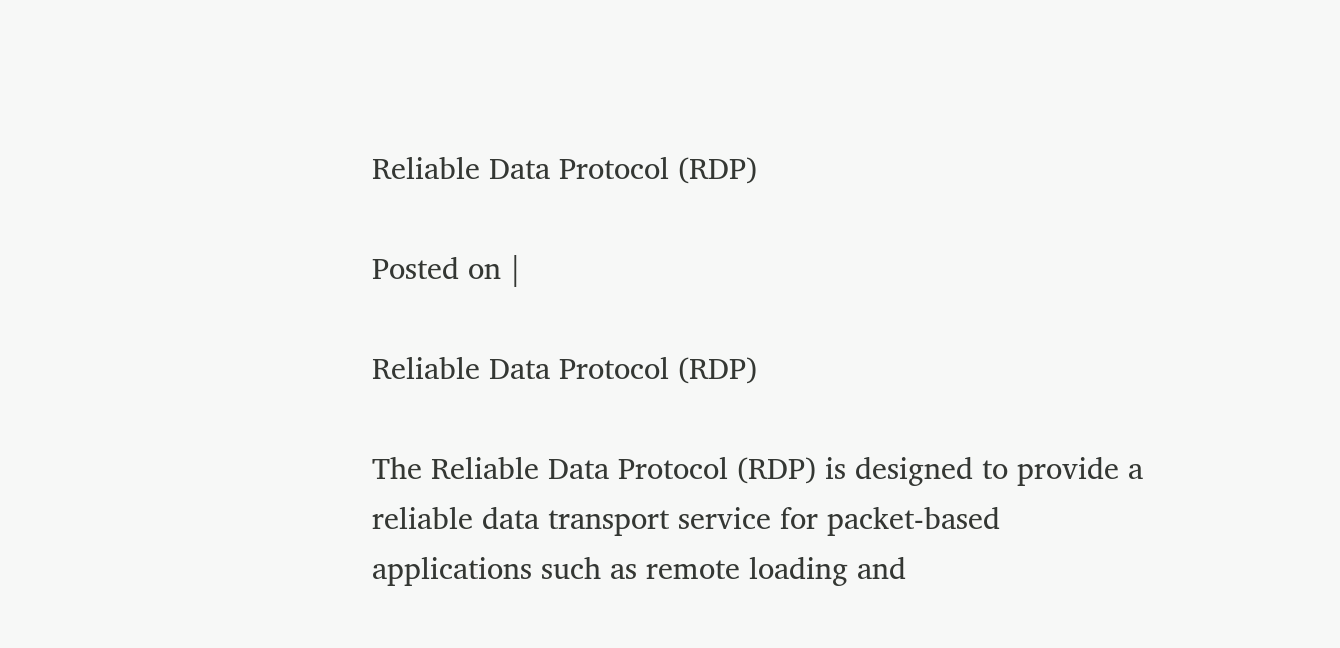Reliable Data Protocol (RDP)

Posted on |

Reliable Data Protocol (RDP)

The Reliable Data Protocol (RDP) is designed to provide a reliable data transport service for packet-based applications such as remote loading and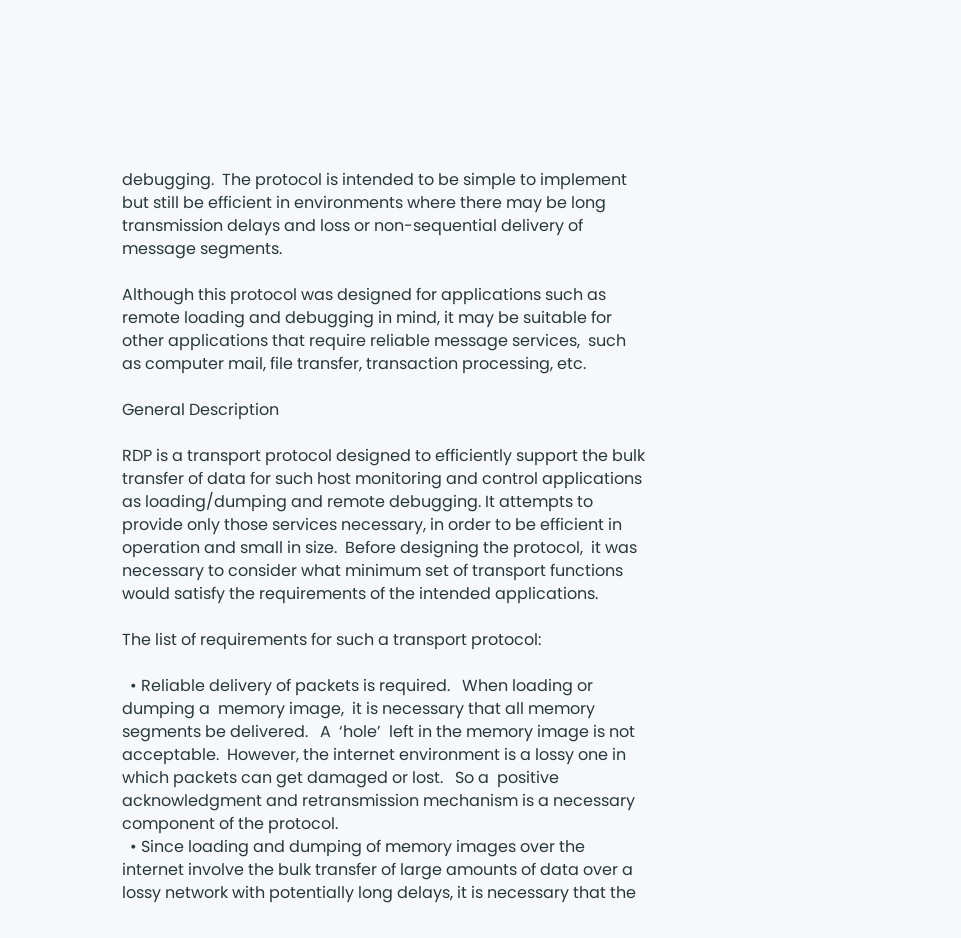debugging.  The protocol is intended to be simple to implement but still be efficient in environments where there may be long transmission delays and loss or non-sequential delivery of message segments.

Although this protocol was designed for applications such as remote loading and debugging in mind, it may be suitable for other applications that require reliable message services,  such as computer mail, file transfer, transaction processing, etc.

General Description

RDP is a transport protocol designed to efficiently support the bulk transfer of data for such host monitoring and control applications as loading/dumping and remote debugging. It attempts to provide only those services necessary, in order to be efficient in operation and small in size.  Before designing the protocol,  it was necessary to consider what minimum set of transport functions would satisfy the requirements of the intended applications.

The list of requirements for such a transport protocol:

  • Reliable delivery of packets is required.   When loading or dumping a  memory image,  it is necessary that all memory segments be delivered.   A  ‘hole’  left in the memory image is not acceptable.  However, the internet environment is a lossy one in which packets can get damaged or lost.   So a  positive acknowledgment and retransmission mechanism is a necessary component of the protocol.
  • Since loading and dumping of memory images over the internet involve the bulk transfer of large amounts of data over a lossy network with potentially long delays, it is necessary that the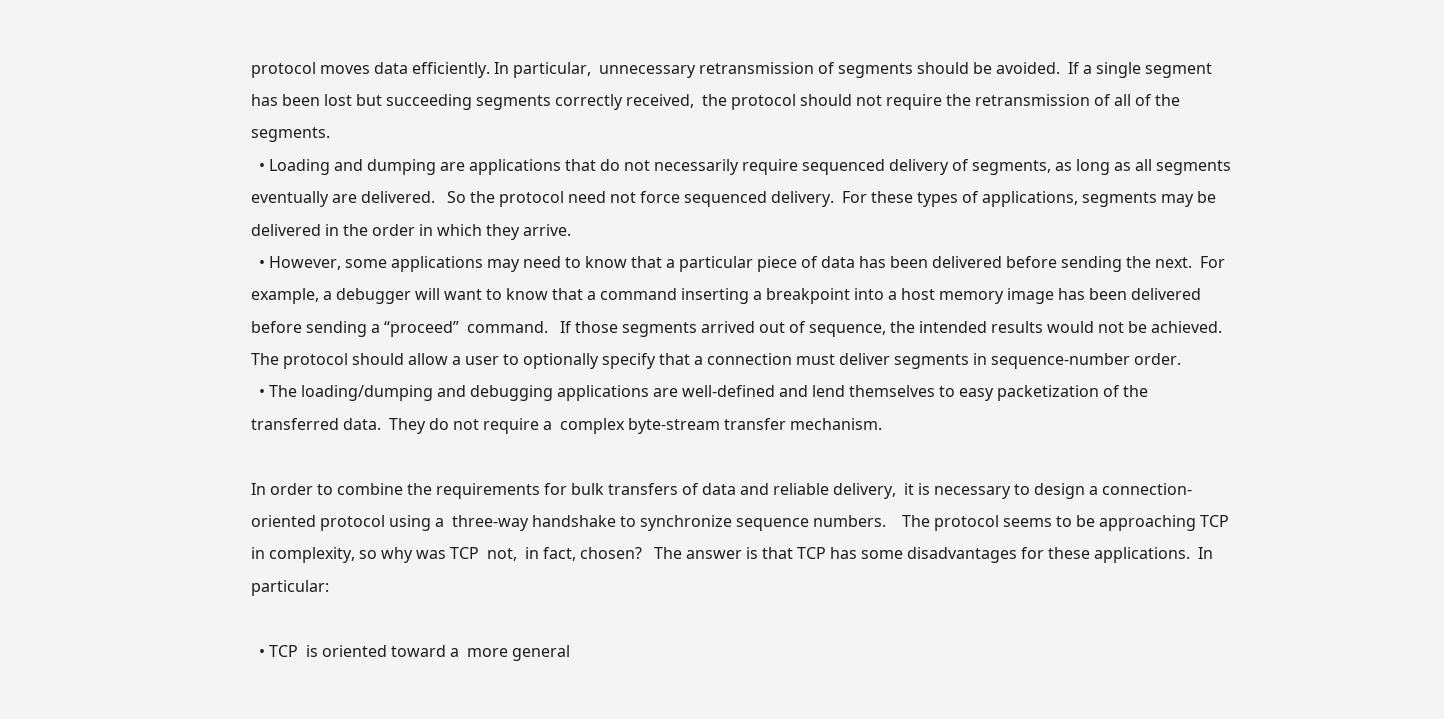protocol moves data efficiently. In particular,  unnecessary retransmission of segments should be avoided.  If a single segment has been lost but succeeding segments correctly received,  the protocol should not require the retransmission of all of the segments.
  • Loading and dumping are applications that do not necessarily require sequenced delivery of segments, as long as all segments eventually are delivered.   So the protocol need not force sequenced delivery.  For these types of applications, segments may be delivered in the order in which they arrive.
  • However, some applications may need to know that a particular piece of data has been delivered before sending the next.  For example, a debugger will want to know that a command inserting a breakpoint into a host memory image has been delivered before sending a “proceed”  command.   If those segments arrived out of sequence, the intended results would not be achieved.  The protocol should allow a user to optionally specify that a connection must deliver segments in sequence-number order.
  • The loading/dumping and debugging applications are well-defined and lend themselves to easy packetization of the transferred data.  They do not require a  complex byte-stream transfer mechanism.

In order to combine the requirements for bulk transfers of data and reliable delivery,  it is necessary to design a connection-oriented protocol using a  three-way handshake to synchronize sequence numbers.    The protocol seems to be approaching TCP in complexity, so why was TCP  not,  in fact, chosen?   The answer is that TCP has some disadvantages for these applications.  In particular:

  • TCP  is oriented toward a  more general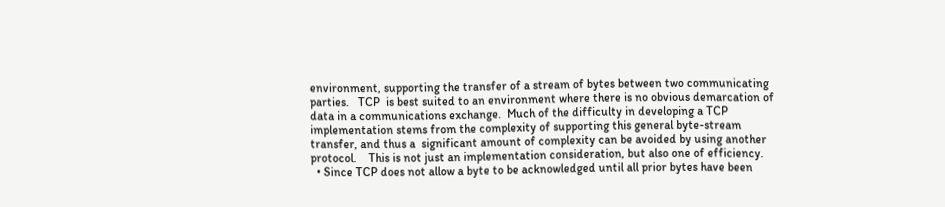environment, supporting the transfer of a stream of bytes between two communicating parties.   TCP  is best suited to an environment where there is no obvious demarcation of data in a communications exchange.  Much of the difficulty in developing a TCP implementation stems from the complexity of supporting this general byte-stream transfer, and thus a  significant amount of complexity can be avoided by using another protocol.    This is not just an implementation consideration, but also one of efficiency.
  • Since TCP does not allow a byte to be acknowledged until all prior bytes have been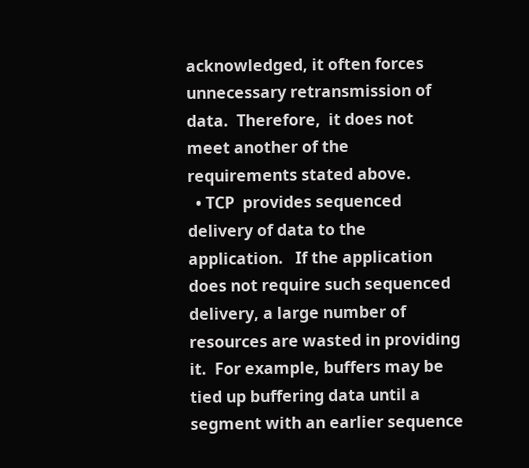acknowledged, it often forces unnecessary retransmission of data.  Therefore,  it does not meet another of the requirements stated above.
  • TCP  provides sequenced delivery of data to the application.   If the application does not require such sequenced delivery, a large number of resources are wasted in providing it.  For example, buffers may be tied up buffering data until a segment with an earlier sequence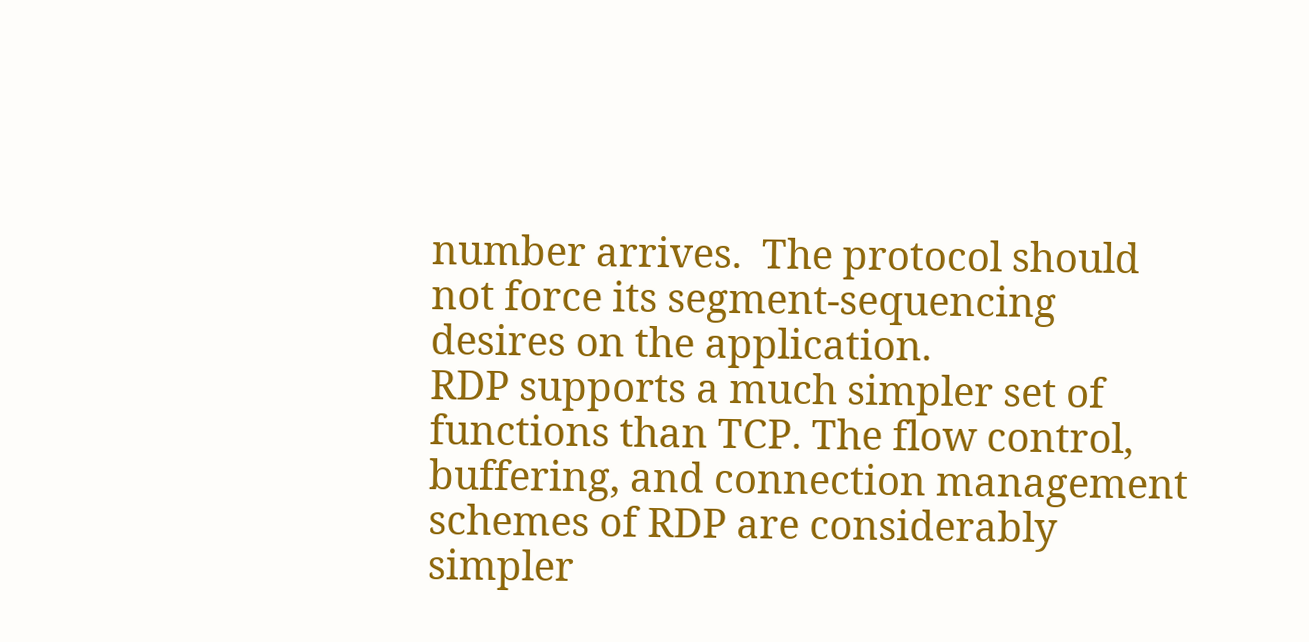number arrives.  The protocol should not force its segment-sequencing desires on the application.
RDP supports a much simpler set of functions than TCP. The flow control, buffering, and connection management schemes of RDP are considerably simpler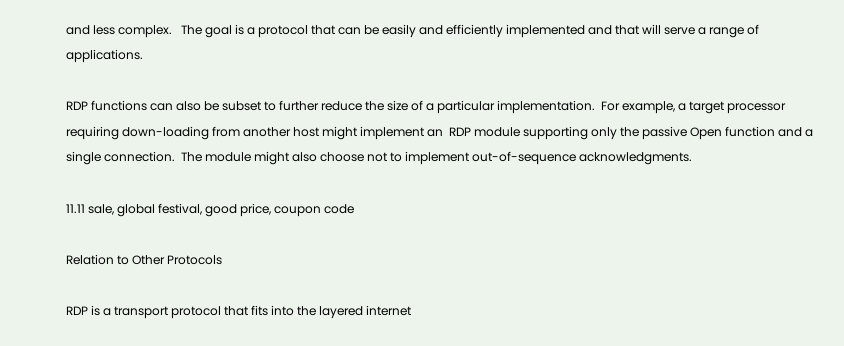and less complex.   The goal is a protocol that can be easily and efficiently implemented and that will serve a range of applications.

RDP functions can also be subset to further reduce the size of a particular implementation.  For example, a target processor requiring down-loading from another host might implement an  RDP module supporting only the passive Open function and a single connection.  The module might also choose not to implement out-of-sequence acknowledgments.

11.11 sale, global festival, good price, coupon code

Relation to Other Protocols

RDP is a transport protocol that fits into the layered internet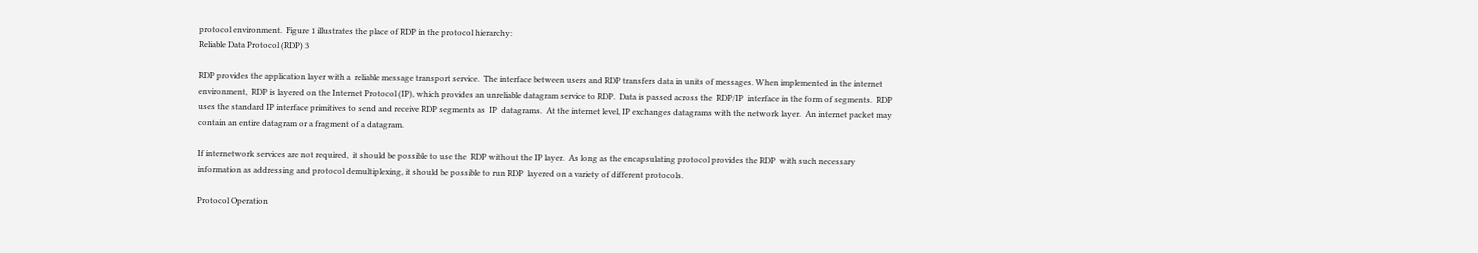protocol environment.  Figure 1 illustrates the place of RDP in the protocol hierarchy:
Reliable Data Protocol (RDP) 3

RDP provides the application layer with a  reliable message transport service.  The interface between users and RDP transfers data in units of messages. When implemented in the internet environment,  RDP is layered on the Internet Protocol (IP), which provides an unreliable datagram service to RDP.  Data is passed across the  RDP/IP  interface in the form of segments.  RDP uses the standard IP interface primitives to send and receive RDP segments as  IP  datagrams.  At the internet level, IP exchanges datagrams with the network layer.  An internet packet may contain an entire datagram or a fragment of a datagram.

If internetwork services are not required,  it should be possible to use the  RDP without the IP layer.  As long as the encapsulating protocol provides the RDP  with such necessary information as addressing and protocol demultiplexing, it should be possible to run RDP  layered on a variety of different protocols.

Protocol Operation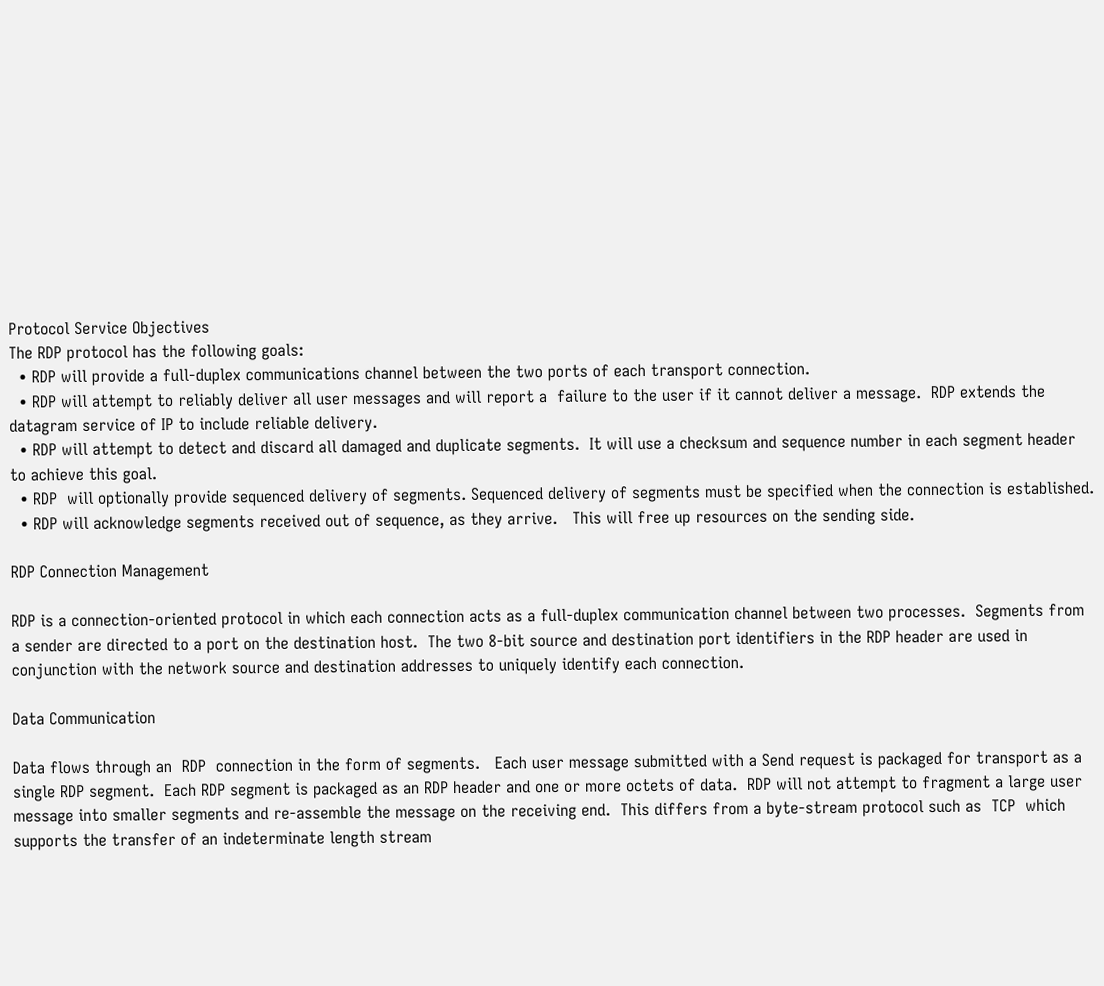Protocol Service Objectives
The RDP protocol has the following goals:
  • RDP will provide a full-duplex communications channel between the two ports of each transport connection.
  • RDP will attempt to reliably deliver all user messages and will report a  failure to the user if it cannot deliver a message.  RDP extends the datagram service of IP to include reliable delivery.
  • RDP will attempt to detect and discard all damaged and duplicate segments.  It will use a checksum and sequence number in each segment header to achieve this goal.
  • RDP  will optionally provide sequenced delivery of segments. Sequenced delivery of segments must be specified when the connection is established.
  • RDP will acknowledge segments received out of sequence, as they arrive.   This will free up resources on the sending side.

RDP Connection Management

RDP is a connection-oriented protocol in which each connection acts as a full-duplex communication channel between two processes.  Segments from a sender are directed to a port on the destination host.  The two 8-bit source and destination port identifiers in the RDP header are used in conjunction with the network source and destination addresses to uniquely identify each connection.

Data Communication

Data flows through an  RDP  connection in the form of segments.   Each user message submitted with a Send request is packaged for transport as a single RDP segment.  Each RDP segment is packaged as an RDP header and one or more octets of data.  RDP will not attempt to fragment a large user message into smaller segments and re-assemble the message on the receiving end.  This differs from a byte-stream protocol such as  TCP  which supports the transfer of an indeterminate length stream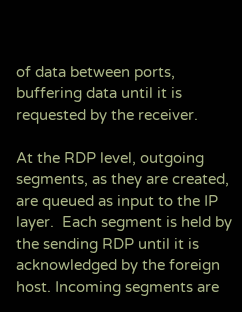of data between ports, buffering data until it is requested by the receiver.

At the RDP level, outgoing segments, as they are created, are queued as input to the IP layer.  Each segment is held by the sending RDP until it is acknowledged by the foreign host. Incoming segments are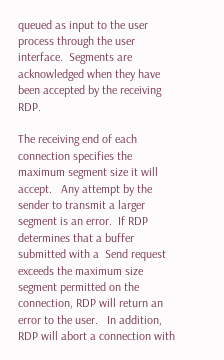queued as input to the user process through the user interface.  Segments are acknowledged when they have been accepted by the receiving RDP.

The receiving end of each connection specifies the maximum segment size it will accept.   Any attempt by the sender to transmit a larger segment is an error.  If RDP determines that a buffer submitted with a  Send request exceeds the maximum size segment permitted on the connection, RDP will return an error to the user.   In addition, RDP will abort a connection with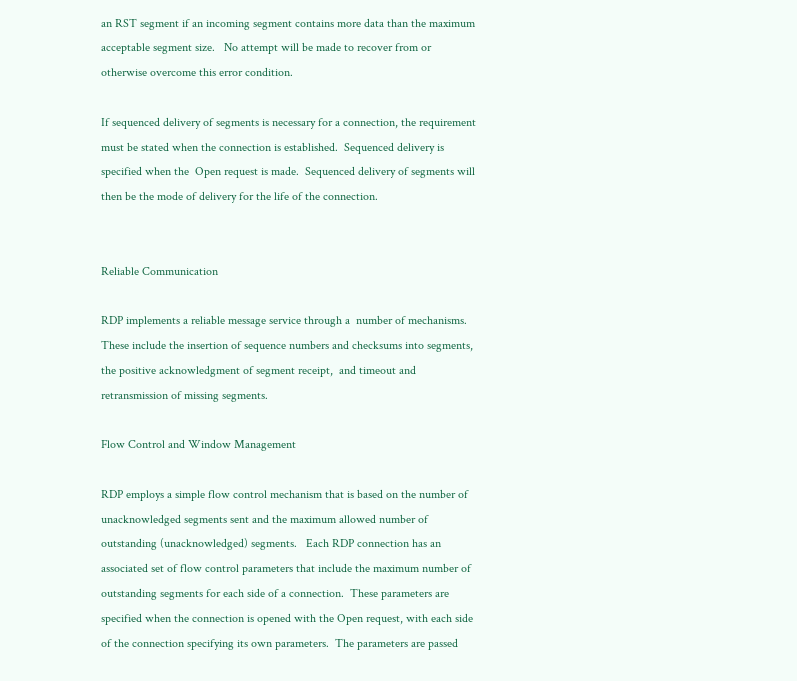an RST segment if an incoming segment contains more data than the maximum acceptable segment size.   No attempt will be made to recover from or otherwise overcome this error condition.

If sequenced delivery of segments is necessary for a connection, the requirement must be stated when the connection is established.  Sequenced delivery is specified when the  Open request is made.  Sequenced delivery of segments will then be the mode of delivery for the life of the connection.


Reliable Communication

RDP implements a reliable message service through a  number of mechanisms. These include the insertion of sequence numbers and checksums into segments,  the positive acknowledgment of segment receipt,  and timeout and retransmission of missing segments.

Flow Control and Window Management

RDP employs a simple flow control mechanism that is based on the number of unacknowledged segments sent and the maximum allowed number of outstanding (unacknowledged) segments.   Each RDP connection has an associated set of flow control parameters that include the maximum number of outstanding segments for each side of a connection.  These parameters are specified when the connection is opened with the Open request, with each side of the connection specifying its own parameters.  The parameters are passed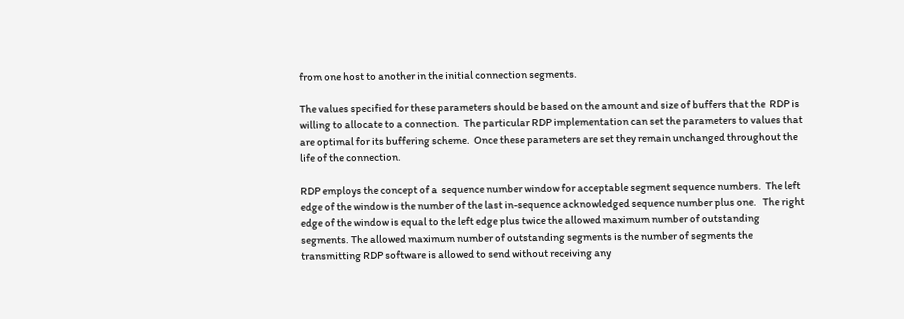from one host to another in the initial connection segments.

The values specified for these parameters should be based on the amount and size of buffers that the  RDP is willing to allocate to a connection.  The particular RDP implementation can set the parameters to values that are optimal for its buffering scheme.  Once these parameters are set they remain unchanged throughout the life of the connection.

RDP employs the concept of a  sequence number window for acceptable segment sequence numbers.  The left edge of the window is the number of the last in-sequence acknowledged sequence number plus one.   The right edge of the window is equal to the left edge plus twice the allowed maximum number of outstanding segments. The allowed maximum number of outstanding segments is the number of segments the transmitting RDP software is allowed to send without receiving any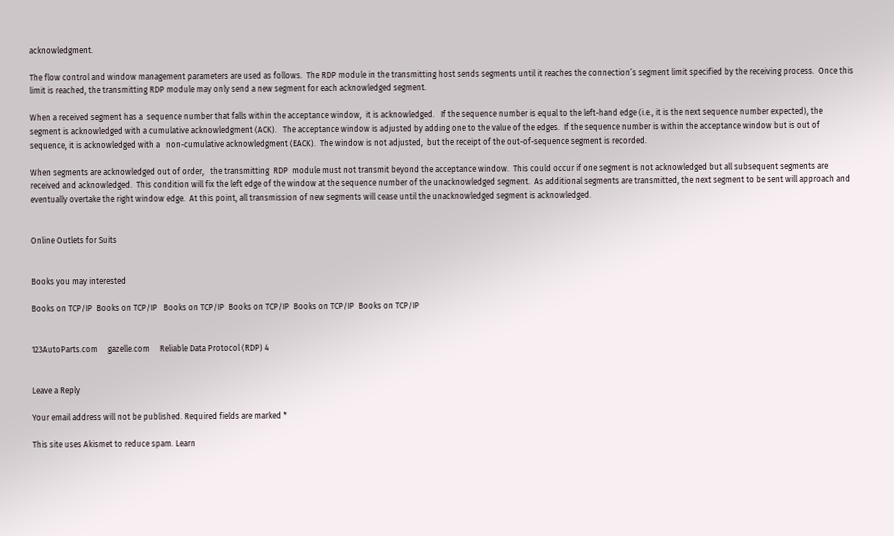acknowledgment.

The flow control and window management parameters are used as follows.  The RDP module in the transmitting host sends segments until it reaches the connection’s segment limit specified by the receiving process.  Once this limit is reached, the transmitting RDP module may only send a new segment for each acknowledged segment.

When a received segment has a  sequence number that falls within the acceptance window,  it is acknowledged.   If the sequence number is equal to the left-hand edge (i.e., it is the next sequence number expected), the segment is acknowledged with a cumulative acknowledgment (ACK).   The acceptance window is adjusted by adding one to the value of the edges.  If the sequence number is within the acceptance window but is out of sequence, it is acknowledged with a   non-cumulative acknowledgment (EACK).  The window is not adjusted,  but the receipt of the out-of-sequence segment is recorded.

When segments are acknowledged out of order,   the transmitting  RDP  module must not transmit beyond the acceptance window.  This could occur if one segment is not acknowledged but all subsequent segments are received and acknowledged.  This condition will fix the left edge of the window at the sequence number of the unacknowledged segment.  As additional segments are transmitted, the next segment to be sent will approach and eventually overtake the right window edge.  At this point, all transmission of new segments will cease until the unacknowledged segment is acknowledged.


Online Outlets for Suits


Books you may interested

Books on TCP/IP  Books on TCP/IP   Books on TCP/IP  Books on TCP/IP  Books on TCP/IP  Books on TCP/IP


123AutoParts.com     gazelle.com     Reliable Data Protocol (RDP) 4


Leave a Reply

Your email address will not be published. Required fields are marked *

This site uses Akismet to reduce spam. Learn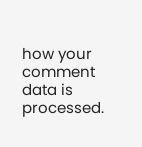how your comment data is processed.